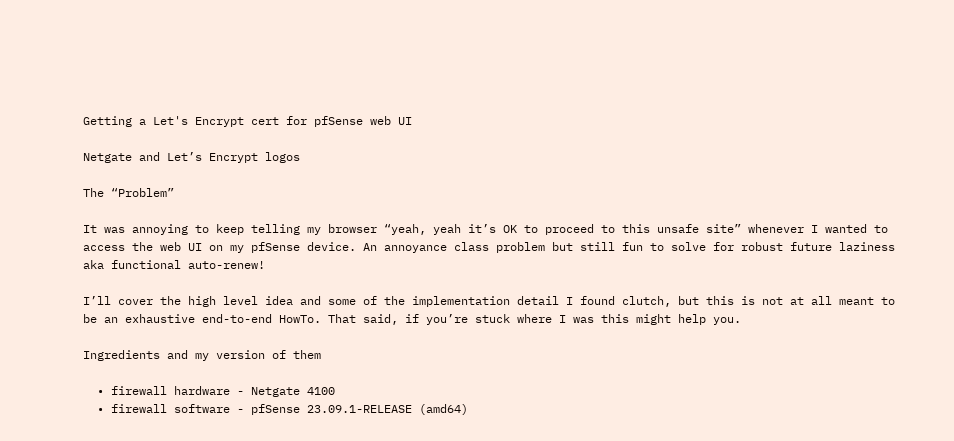Getting a Let's Encrypt cert for pfSense web UI

Netgate and Let’s Encrypt logos

The “Problem”

It was annoying to keep telling my browser “yeah, yeah it’s OK to proceed to this unsafe site” whenever I wanted to access the web UI on my pfSense device. An annoyance class problem but still fun to solve for robust future laziness aka functional auto-renew!

I’ll cover the high level idea and some of the implementation detail I found clutch, but this is not at all meant to be an exhaustive end-to-end HowTo. That said, if you’re stuck where I was this might help you.

Ingredients and my version of them

  • firewall hardware - Netgate 4100
  • firewall software - pfSense 23.09.1-RELEASE (amd64)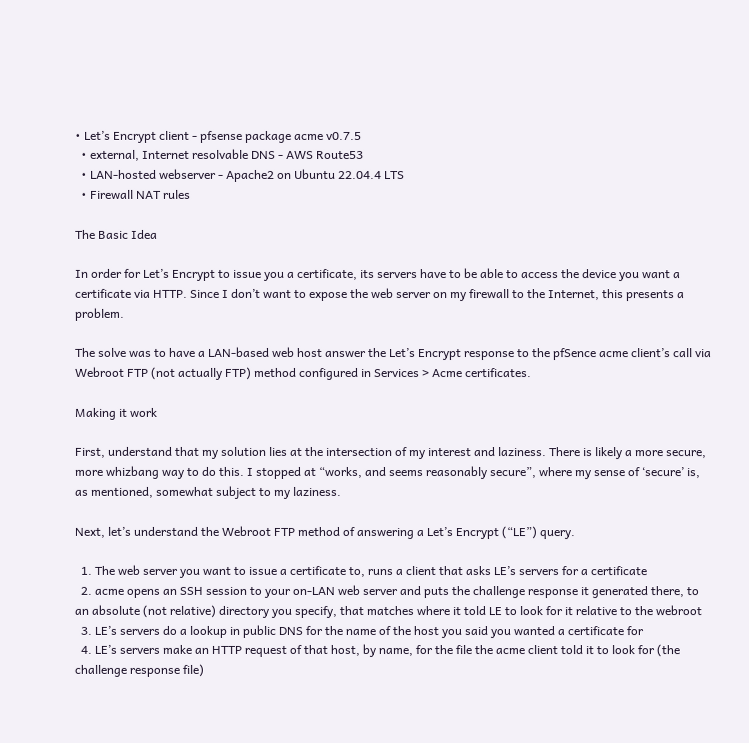• Let’s Encrypt client - pfsense package acme v0.7.5
  • external, Internet resolvable DNS - AWS Route53
  • LAN-hosted webserver - Apache2 on Ubuntu 22.04.4 LTS
  • Firewall NAT rules

The Basic Idea

In order for Let’s Encrypt to issue you a certificate, its servers have to be able to access the device you want a certificate via HTTP. Since I don’t want to expose the web server on my firewall to the Internet, this presents a problem.

The solve was to have a LAN-based web host answer the Let’s Encrypt response to the pfSence acme client’s call via Webroot FTP (not actually FTP) method configured in Services > Acme certificates.

Making it work

First, understand that my solution lies at the intersection of my interest and laziness. There is likely a more secure, more whizbang way to do this. I stopped at “works, and seems reasonably secure”, where my sense of ‘secure’ is, as mentioned, somewhat subject to my laziness.

Next, let’s understand the Webroot FTP method of answering a Let’s Encrypt (“LE”) query.

  1. The web server you want to issue a certificate to, runs a client that asks LE’s servers for a certificate
  2. acme opens an SSH session to your on-LAN web server and puts the challenge response it generated there, to an absolute (not relative) directory you specify, that matches where it told LE to look for it relative to the webroot
  3. LE’s servers do a lookup in public DNS for the name of the host you said you wanted a certificate for
  4. LE’s servers make an HTTP request of that host, by name, for the file the acme client told it to look for (the challenge response file)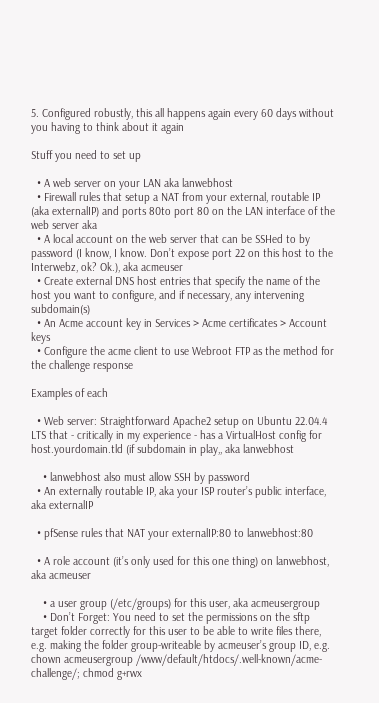5. Configured robustly, this all happens again every 60 days without you having to think about it again

Stuff you need to set up

  • A web server on your LAN aka lanwebhost
  • Firewall rules that setup a NAT from your external, routable IP (aka externalIP) and ports 80to port 80 on the LAN interface of the web server aka
  • A local account on the web server that can be SSHed to by password (I know, I know. Don’t expose port 22 on this host to the Interwebz, ok? Ok.), aka acmeuser
  • Create external DNS host entries that specify the name of the host you want to configure, and if necessary, any intervening subdomain(s)
  • An Acme account key in Services > Acme certificates > Account keys
  • Configure the acme client to use Webroot FTP as the method for the challenge response

Examples of each

  • Web server: Straightforward Apache2 setup on Ubuntu 22.04.4 LTS that - critically in my experience - has a VirtualHost config for host.yourdomain.tld (if subdomain in play,, aka lanwebhost

    • lanwebhost also must allow SSH by password
  • An externally routable IP, aka your ISP router’s public interface, aka externalIP

  • pfSense rules that NAT your externalIP:80 to lanwebhost:80

  • A role account (it’s only used for this one thing) on lanwebhost, aka acmeuser

    • a user group (/etc/groups) for this user, aka acmeusergroup
    • Don’t Forget: You need to set the permissions on the sftp target folder correctly for this user to be able to write files there, e.g. making the folder group-writeable by acmeuser’s group ID, e.g. chown acmeusergroup /www/default/htdocs/.well-known/acme-challenge/; chmod g+rwx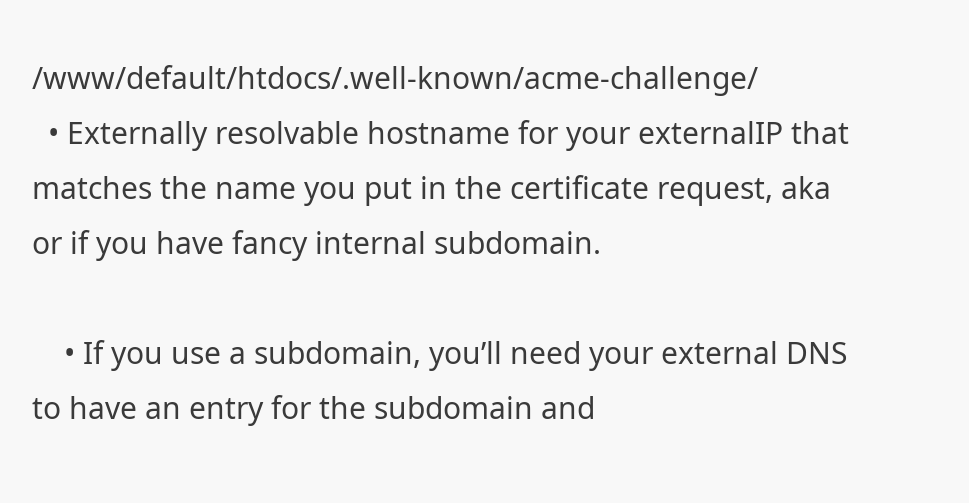/www/default/htdocs/.well-known/acme-challenge/
  • Externally resolvable hostname for your externalIP that matches the name you put in the certificate request, aka or if you have fancy internal subdomain.

    • If you use a subdomain, you’ll need your external DNS to have an entry for the subdomain and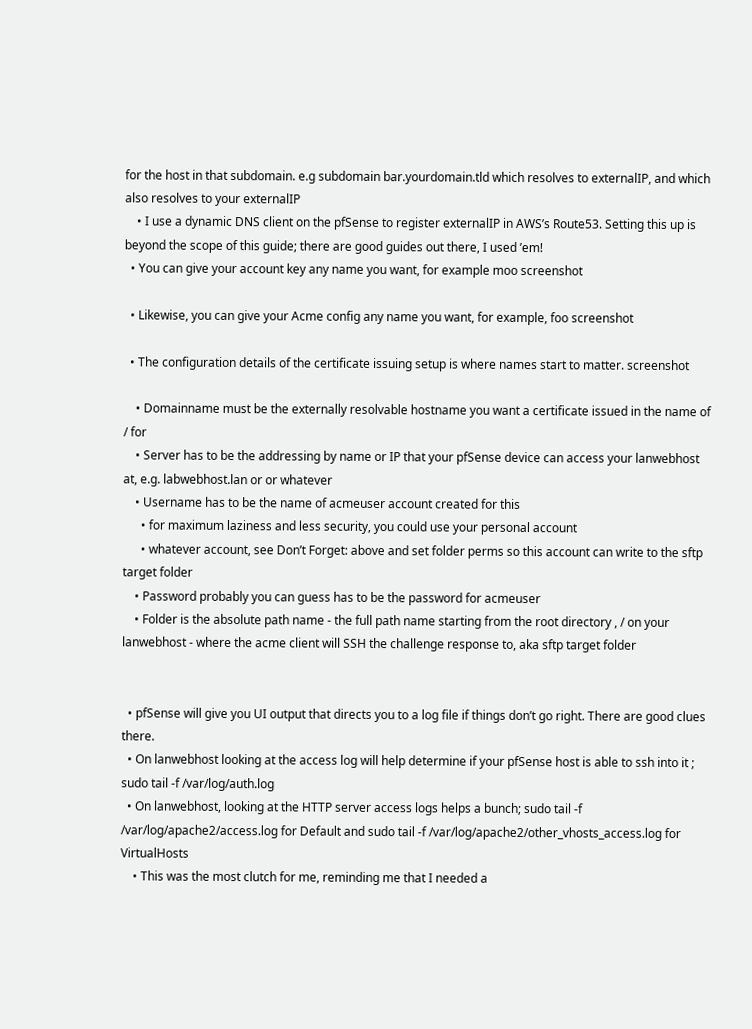for the host in that subdomain. e.g subdomain bar.yourdomain.tld which resolves to externalIP, and which also resolves to your externalIP
    • I use a dynamic DNS client on the pfSense to register externalIP in AWS’s Route53. Setting this up is beyond the scope of this guide; there are good guides out there, I used ’em!
  • You can give your account key any name you want, for example moo screenshot

  • Likewise, you can give your Acme config any name you want, for example, foo screenshot

  • The configuration details of the certificate issuing setup is where names start to matter. screenshot

    • Domainname must be the externally resolvable hostname you want a certificate issued in the name of / for
    • Server has to be the addressing by name or IP that your pfSense device can access your lanwebhost at, e.g. labwebhost.lan or or whatever
    • Username has to be the name of acmeuser account created for this
      • for maximum laziness and less security, you could use your personal account
      • whatever account, see Don’t Forget: above and set folder perms so this account can write to the sftp target folder
    • Password probably you can guess has to be the password for acmeuser
    • Folder is the absolute path name - the full path name starting from the root directory , / on your lanwebhost - where the acme client will SSH the challenge response to, aka sftp target folder


  • pfSense will give you UI output that directs you to a log file if things don’t go right. There are good clues there.
  • On lanwebhost looking at the access log will help determine if your pfSense host is able to ssh into it ; sudo tail -f /var/log/auth.log
  • On lanwebhost, looking at the HTTP server access logs helps a bunch; sudo tail -f /var/log/apache2/access.log for Default and sudo tail -f /var/log/apache2/other_vhosts_access.log for VirtualHosts
    • This was the most clutch for me, reminding me that I needed a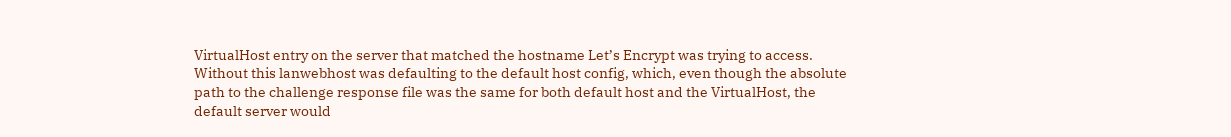VirtualHost entry on the server that matched the hostname Let’s Encrypt was trying to access. Without this lanwebhost was defaulting to the default host config, which, even though the absolute path to the challenge response file was the same for both default host and the VirtualHost, the default server would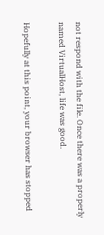not respond with the file. Once there was a properly named VirtualHost, life was good.

Hopefully at this point, your browser has stopped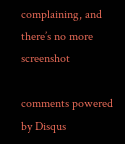complaining, and there’s no more screenshot

comments powered by Disqus